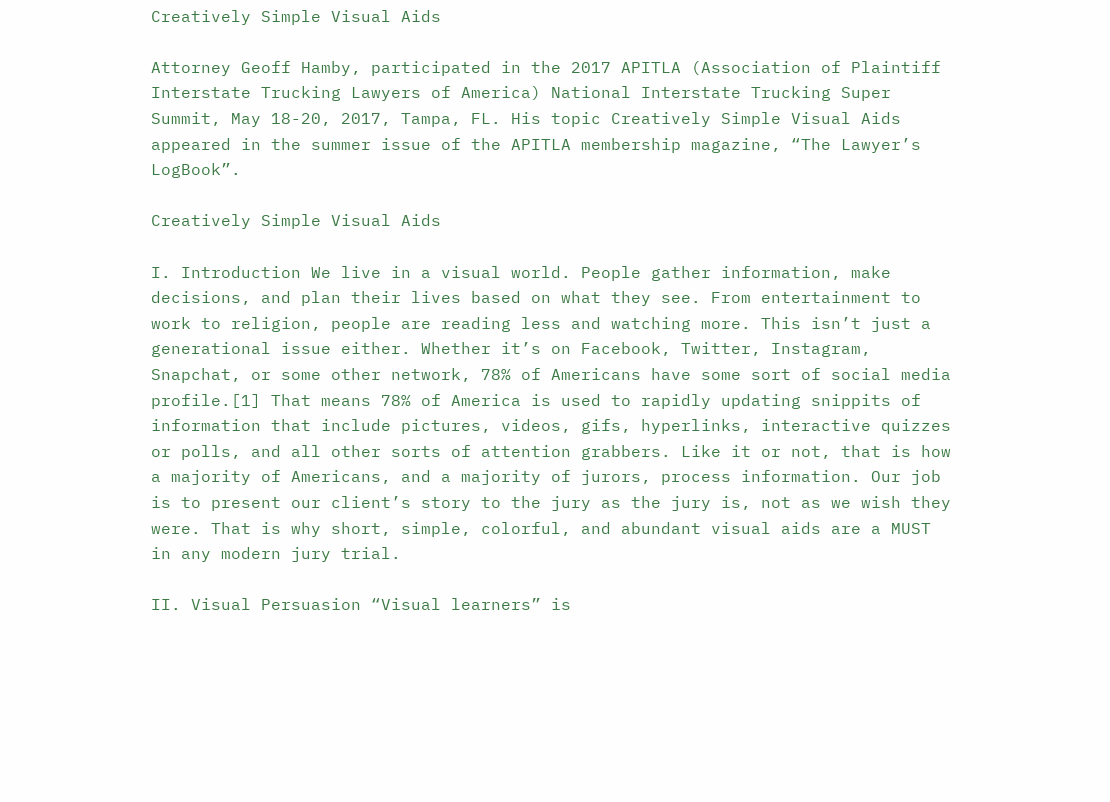Creatively Simple Visual Aids

Attorney Geoff Hamby, participated in the 2017 APITLA (Association of Plaintiff Interstate Trucking Lawyers of America) National Interstate Trucking Super Summit, May 18-20, 2017, Tampa, FL. His topic Creatively Simple Visual Aids appeared in the summer issue of the APITLA membership magazine, “The Lawyer’s LogBook”.

Creatively Simple Visual Aids

I. Introduction We live in a visual world. People gather information, make decisions, and plan their lives based on what they see. From entertainment to work to religion, people are reading less and watching more. This isn’t just a generational issue either. Whether it’s on Facebook, Twitter, Instagram, Snapchat, or some other network, 78% of Americans have some sort of social media profile.[1] That means 78% of America is used to rapidly updating snippits of information that include pictures, videos, gifs, hyperlinks, interactive quizzes or polls, and all other sorts of attention grabbers. Like it or not, that is how a majority of Americans, and a majority of jurors, process information. Our job is to present our client’s story to the jury as the jury is, not as we wish they were. That is why short, simple, colorful, and abundant visual aids are a MUST in any modern jury trial.

II. Visual Persuasion “Visual learners” is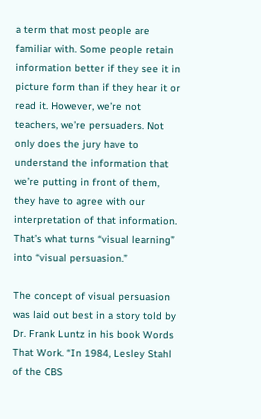a term that most people are familiar with. Some people retain information better if they see it in picture form than if they hear it or read it. However, we’re not teachers, we’re persuaders. Not only does the jury have to understand the information that we’re putting in front of them, they have to agree with our interpretation of that information. That’s what turns “visual learning” into “visual persuasion.”

The concept of visual persuasion was laid out best in a story told by Dr. Frank Luntz in his book Words That Work. “In 1984, Lesley Stahl of the CBS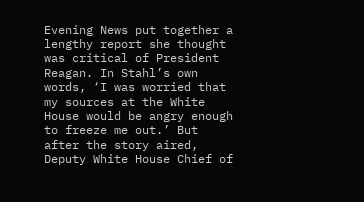Evening News put together a lengthy report she thought was critical of President Reagan. In Stahl’s own words, ‘I was worried that my sources at the White House would be angry enough to freeze me out.’ But after the story aired, Deputy White House Chief of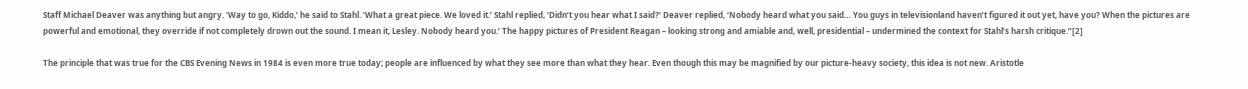Staff Michael Deaver was anything but angry. ‘Way to go, Kiddo,’ he said to Stahl. ‘What a great piece. We loved it.’ Stahl replied, ‘Didn’t you hear what I said?’ Deaver replied, ‘Nobody heard what you said… You guys in televisionland haven’t figured it out yet, have you? When the pictures are powerful and emotional, they override if not completely drown out the sound. I mean it, Lesley. Nobody heard you.’ The happy pictures of President Reagan – looking strong and amiable and, well, presidential – undermined the context for Stahl’s harsh critique.”[2]

The principle that was true for the CBS Evening News in 1984 is even more true today; people are influenced by what they see more than what they hear. Even though this may be magnified by our picture-heavy society, this idea is not new. Aristotle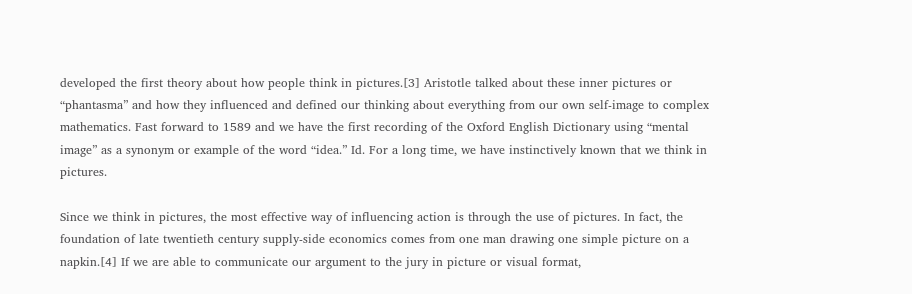developed the first theory about how people think in pictures.[3] Aristotle talked about these inner pictures or “phantasma” and how they influenced and defined our thinking about everything from our own self-image to complex mathematics. Fast forward to 1589 and we have the first recording of the Oxford English Dictionary using “mental image” as a synonym or example of the word “idea.” Id. For a long time, we have instinctively known that we think in pictures.

Since we think in pictures, the most effective way of influencing action is through the use of pictures. In fact, the foundation of late twentieth century supply-side economics comes from one man drawing one simple picture on a napkin.[4] If we are able to communicate our argument to the jury in picture or visual format,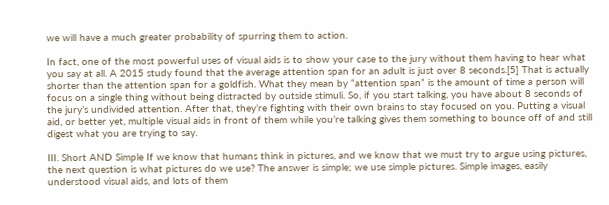we will have a much greater probability of spurring them to action.

In fact, one of the most powerful uses of visual aids is to show your case to the jury without them having to hear what you say at all. A 2015 study found that the average attention span for an adult is just over 8 seconds.[5] That is actually shorter than the attention span for a goldfish. What they mean by “attention span” is the amount of time a person will focus on a single thing without being distracted by outside stimuli. So, if you start talking, you have about 8 seconds of the jury’s undivided attention. After that, they’re fighting with their own brains to stay focused on you. Putting a visual aid, or better yet, multiple visual aids in front of them while you’re talking gives them something to bounce off of and still digest what you are trying to say.

III. Short AND Simple If we know that humans think in pictures, and we know that we must try to argue using pictures, the next question is what pictures do we use? The answer is simple; we use simple pictures. Simple images, easily understood visual aids, and lots of them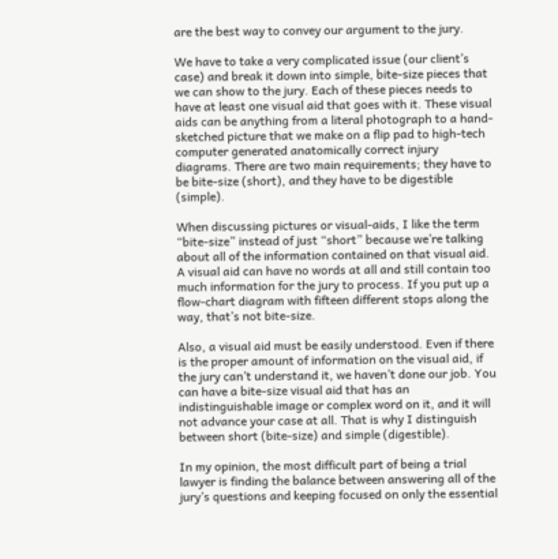are the best way to convey our argument to the jury.

We have to take a very complicated issue (our client’s case) and break it down into simple, bite-size pieces that we can show to the jury. Each of these pieces needs to have at least one visual aid that goes with it. These visual aids can be anything from a literal photograph to a hand-sketched picture that we make on a flip pad to high-tech computer generated anatomically correct injury diagrams. There are two main requirements; they have to be bite-size (short), and they have to be digestible (simple).

When discussing pictures or visual-aids, I like the term “bite-size” instead of just “short” because we’re talking about all of the information contained on that visual aid. A visual aid can have no words at all and still contain too much information for the jury to process. If you put up a flow-chart diagram with fifteen different stops along the way, that’s not bite-size.

Also, a visual aid must be easily understood. Even if there is the proper amount of information on the visual aid, if the jury can’t understand it, we haven’t done our job. You can have a bite-size visual aid that has an indistinguishable image or complex word on it, and it will not advance your case at all. That is why I distinguish between short (bite-size) and simple (digestible).

In my opinion, the most difficult part of being a trial lawyer is finding the balance between answering all of the jury’s questions and keeping focused on only the essential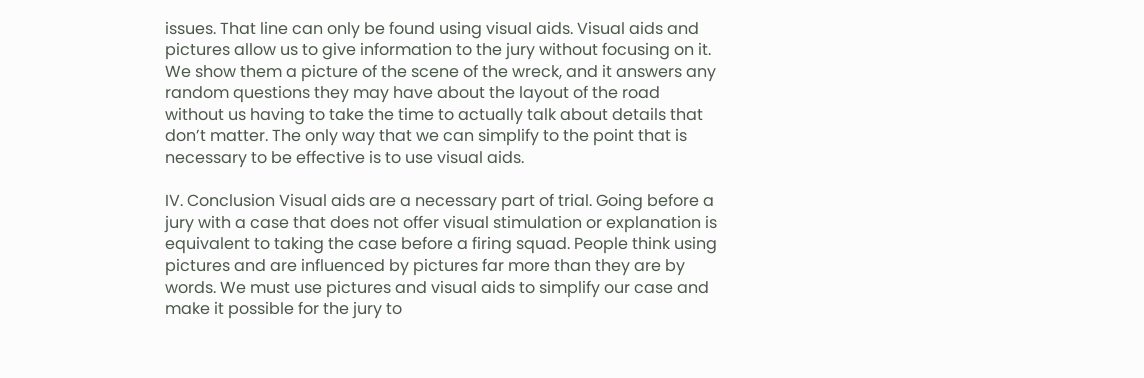issues. That line can only be found using visual aids. Visual aids and pictures allow us to give information to the jury without focusing on it. We show them a picture of the scene of the wreck, and it answers any random questions they may have about the layout of the road without us having to take the time to actually talk about details that don’t matter. The only way that we can simplify to the point that is necessary to be effective is to use visual aids.

IV. Conclusion Visual aids are a necessary part of trial. Going before a jury with a case that does not offer visual stimulation or explanation is equivalent to taking the case before a firing squad. People think using pictures and are influenced by pictures far more than they are by words. We must use pictures and visual aids to simplify our case and make it possible for the jury to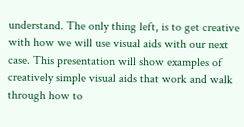understand. The only thing left, is to get creative with how we will use visual aids with our next case. This presentation will show examples of creatively simple visual aids that work and walk through how to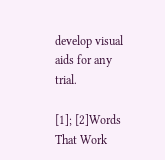develop visual aids for any trial.

[1]; [2]Words That Work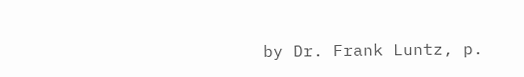by Dr. Frank Luntz, p.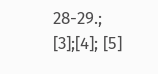28-29.; [3];[4]; [5]